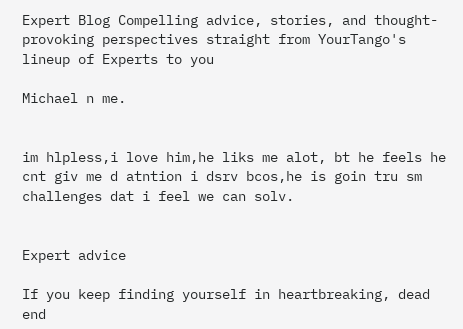Expert Blog Compelling advice, stories, and thought-provoking perspectives straight from YourTango's lineup of Experts to you

Michael n me.


im hlpless,i love him,he liks me alot, bt he feels he cnt giv me d atntion i dsrv bcos,he is goin tru sm challenges dat i feel we can solv.


Expert advice

If you keep finding yourself in heartbreaking, dead end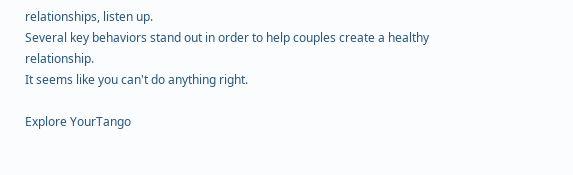relationships, listen up.
Several key behaviors stand out in order to help couples create a healthy relationship.
It seems like you can't do anything right.

Explore YourTango